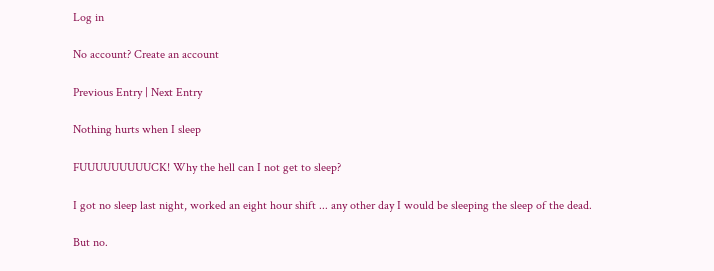Log in

No account? Create an account

Previous Entry | Next Entry

Nothing hurts when I sleep

FUUUUUUUUUCK! Why the hell can I not get to sleep?

I got no sleep last night, worked an eight hour shift ... any other day I would be sleeping the sleep of the dead.

But no.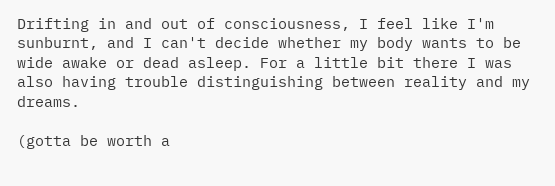Drifting in and out of consciousness, I feel like I'm sunburnt, and I can't decide whether my body wants to be wide awake or dead asleep. For a little bit there I was also having trouble distinguishing between reality and my dreams.

(gotta be worth a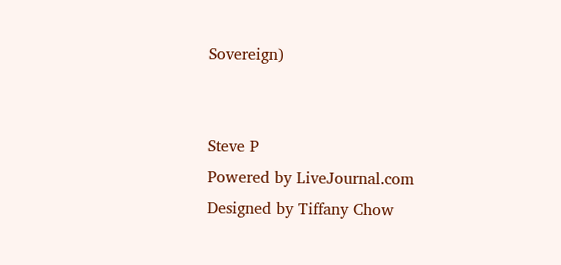Sovereign)


Steve P
Powered by LiveJournal.com
Designed by Tiffany Chow